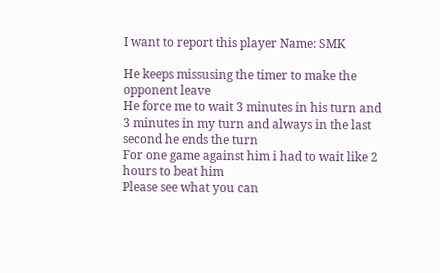I want to report this player Name: SMK

He keeps missusing the timer to make the opponent leave
He force me to wait 3 minutes in his turn and 3 minutes in my turn and always in the last second he ends the turn
For one game against him i had to wait like 2 hours to beat him
Please see what you can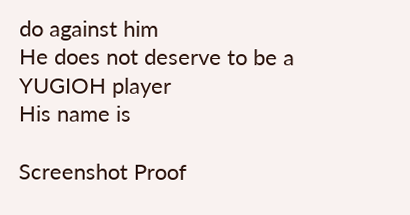do against him
He does not deserve to be a YUGIOH player
His name is

Screenshot Proof